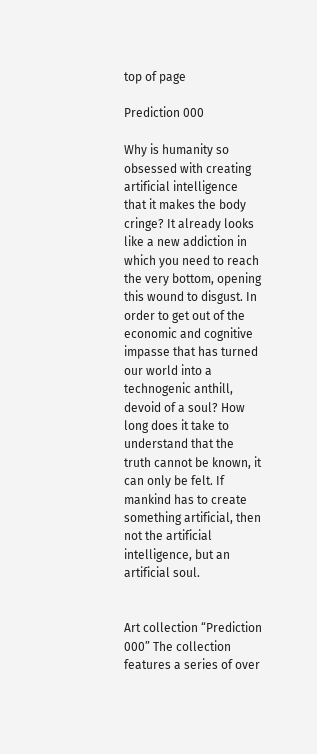top of page

Prediction 000

Why is humanity so obsessed with creating artificial intelligence that it makes the body cringe? It already looks like a new addiction in which you need to reach the very bottom, opening this wound to disgust. In order to get out of the economic and cognitive impasse that has turned our world into a technogenic anthill, devoid of a soul? How long does it take to understand that the truth cannot be known, it can only be felt. If mankind has to create something artificial, then not the artificial intelligence, but an artificial soul.


Art collection “Prediction 000” The collection features a series of over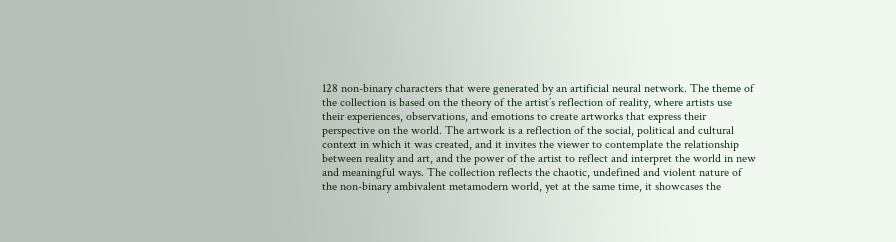128 non-binary characters that were generated by an artificial neural network. The theme of the collection is based on the theory of the artist’s reflection of reality, where artists use their experiences, observations, and emotions to create artworks that express their perspective on the world. The artwork is a reflection of the social, political and cultural context in which it was created, and it invites the viewer to contemplate the relationship between reality and art, and the power of the artist to reflect and interpret the world in new and meaningful ways. The collection reflects the chaotic, undefined and violent nature of the non-binary ambivalent metamodern world, yet at the same time, it showcases the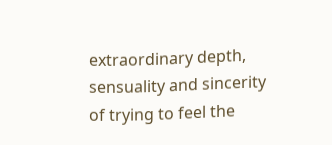extraordinary depth, sensuality and sincerity of trying to feel the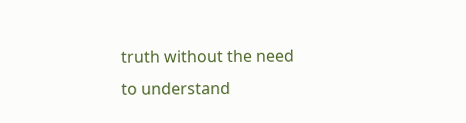truth without the need to understand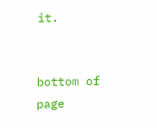it.


bottom of page